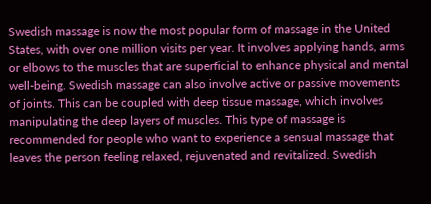Swedish massage is now the most popular form of massage in the United States, with over one million visits per year. It involves applying hands, arms or elbows to the muscles that are superficial to enhance physical and mental well-being. Swedish massage can also involve active or passive movements of joints. This can be coupled with deep tissue massage, which involves manipulating the deep layers of muscles. This type of massage is recommended for people who want to experience a sensual massage that leaves the person feeling relaxed, rejuvenated and revitalized. Swedish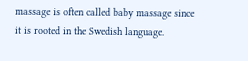massage is often called baby massage since it is rooted in the Swedish language.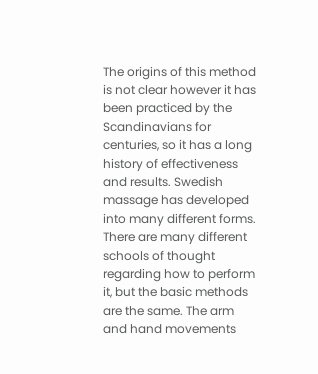The origins of this method is not clear however it has been practiced by the Scandinavians for centuries, so it has a long history of effectiveness and results. Swedish massage has developed into many different forms. There are many different schools of thought regarding how to perform it, but the basic methods are the same. The arm and hand movements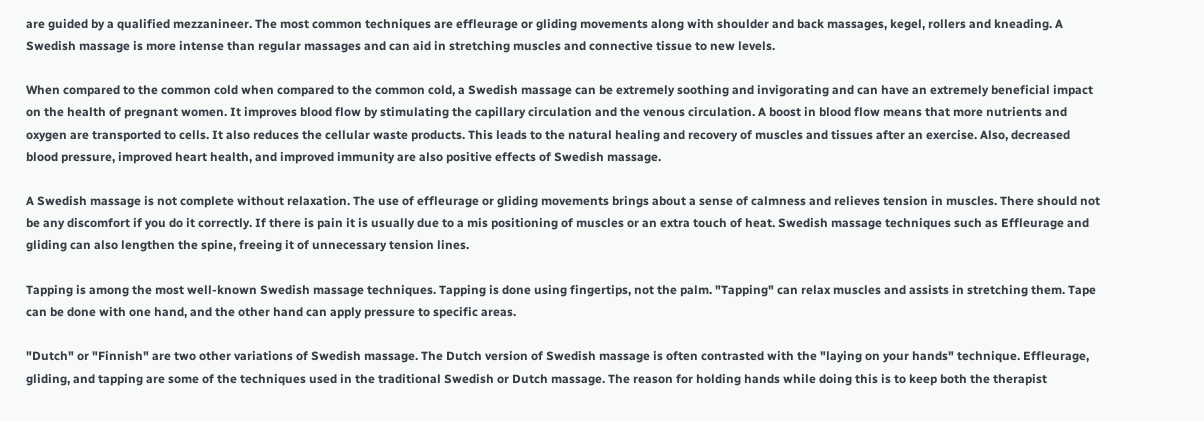are guided by a qualified mezzanineer. The most common techniques are effleurage or gliding movements along with shoulder and back massages, kegel, rollers and kneading. A Swedish massage is more intense than regular massages and can aid in stretching muscles and connective tissue to new levels.

When compared to the common cold when compared to the common cold, a Swedish massage can be extremely soothing and invigorating and can have an extremely beneficial impact on the health of pregnant women. It improves blood flow by stimulating the capillary circulation and the venous circulation. A boost in blood flow means that more nutrients and oxygen are transported to cells. It also reduces the cellular waste products. This leads to the natural healing and recovery of muscles and tissues after an exercise. Also, decreased blood pressure, improved heart health, and improved immunity are also positive effects of Swedish massage.

A Swedish massage is not complete without relaxation. The use of effleurage or gliding movements brings about a sense of calmness and relieves tension in muscles. There should not be any discomfort if you do it correctly. If there is pain it is usually due to a mis positioning of muscles or an extra touch of heat. Swedish massage techniques such as Effleurage and gliding can also lengthen the spine, freeing it of unnecessary tension lines.

Tapping is among the most well-known Swedish massage techniques. Tapping is done using fingertips, not the palm. "Tapping" can relax muscles and assists in stretching them. Tape can be done with one hand, and the other hand can apply pressure to specific areas.

"Dutch" or "Finnish" are two other variations of Swedish massage. The Dutch version of Swedish massage is often contrasted with the "laying on your hands" technique. Effleurage, gliding, and tapping are some of the techniques used in the traditional Swedish or Dutch massage. The reason for holding hands while doing this is to keep both the therapist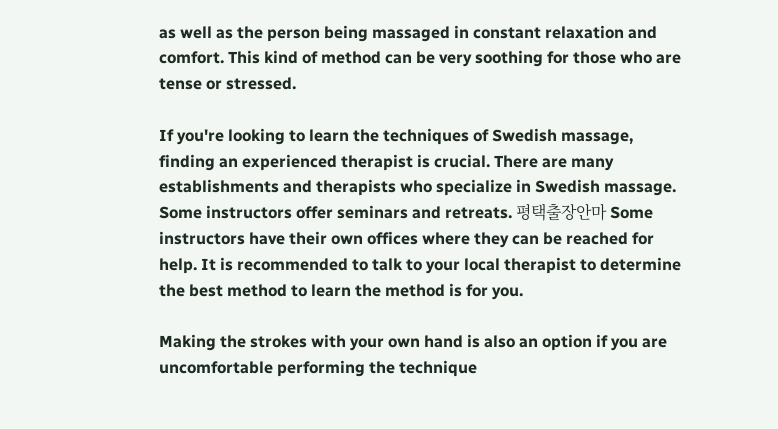as well as the person being massaged in constant relaxation and comfort. This kind of method can be very soothing for those who are tense or stressed.

If you're looking to learn the techniques of Swedish massage, finding an experienced therapist is crucial. There are many establishments and therapists who specialize in Swedish massage. Some instructors offer seminars and retreats. 평택출장안마 Some instructors have their own offices where they can be reached for help. It is recommended to talk to your local therapist to determine the best method to learn the method is for you.

Making the strokes with your own hand is also an option if you are uncomfortable performing the technique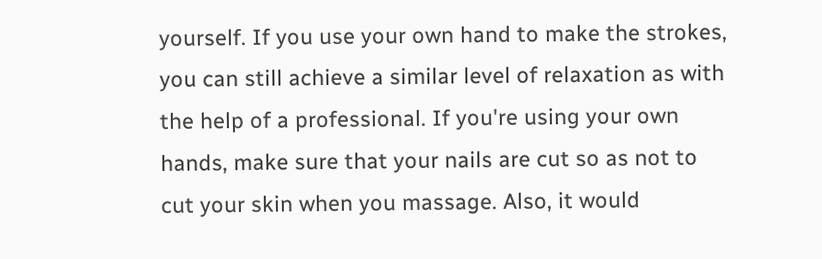yourself. If you use your own hand to make the strokes, you can still achieve a similar level of relaxation as with the help of a professional. If you're using your own hands, make sure that your nails are cut so as not to cut your skin when you massage. Also, it would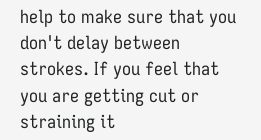help to make sure that you don't delay between strokes. If you feel that you are getting cut or straining it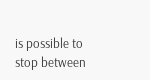is possible to stop between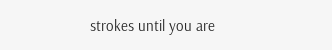strokes until you are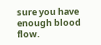sure you have enough blood flow.